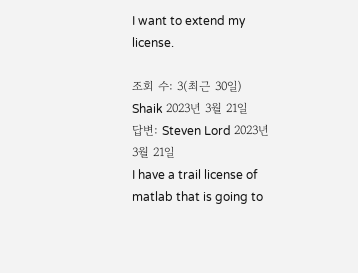I want to extend my license.

조회 수: 3(최근 30일)
Shaik 2023년 3월 21일
답변: Steven Lord 2023년 3월 21일
I have a trail license of matlab that is going to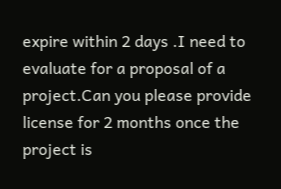expire within 2 days .I need to evaluate for a proposal of a project.Can you please provide license for 2 months once the project is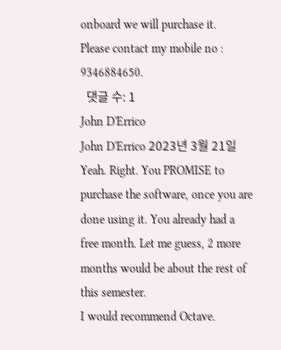onboard we will purchase it.
Please contact my mobile no : 9346884650.
  댓글 수: 1
John D'Errico
John D'Errico 2023년 3월 21일
Yeah. Right. You PROMISE to purchase the software, once you are done using it. You already had a free month. Let me guess, 2 more months would be about the rest of this semester.
I would recommend Octave.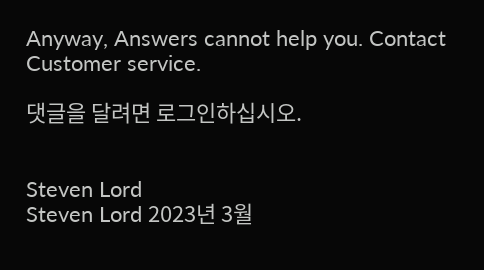Anyway, Answers cannot help you. Contact Customer service.

댓글을 달려면 로그인하십시오.


Steven Lord
Steven Lord 2023년 3월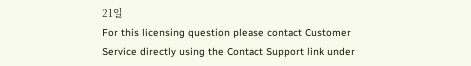21일
For this licensing question please contact Customer Service directly using the Contact Support link under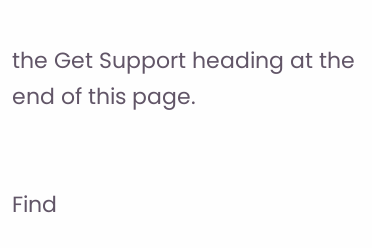the Get Support heading at the end of this page.


Find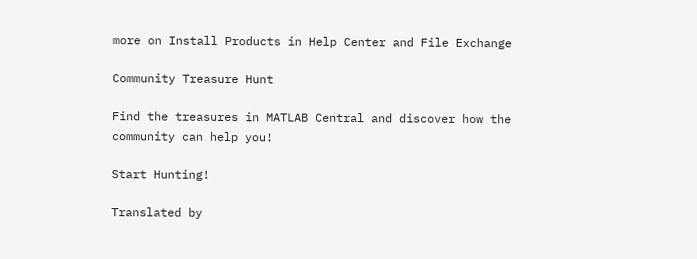more on Install Products in Help Center and File Exchange

Community Treasure Hunt

Find the treasures in MATLAB Central and discover how the community can help you!

Start Hunting!

Translated by